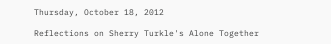Thursday, October 18, 2012

Reflections on Sherry Turkle's Alone Together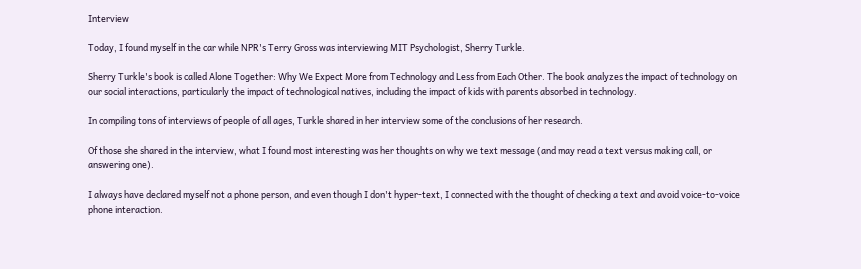Interview

Today, I found myself in the car while NPR's Terry Gross was interviewing MIT Psychologist, Sherry Turkle.

Sherry Turkle's book is called Alone Together: Why We Expect More from Technology and Less from Each Other. The book analyzes the impact of technology on our social interactions, particularly the impact of technological natives, including the impact of kids with parents absorbed in technology.

In compiling tons of interviews of people of all ages, Turkle shared in her interview some of the conclusions of her research.

Of those she shared in the interview, what I found most interesting was her thoughts on why we text message (and may read a text versus making call, or answering one).

I always have declared myself not a phone person, and even though I don't hyper-text, I connected with the thought of checking a text and avoid voice-to-voice phone interaction.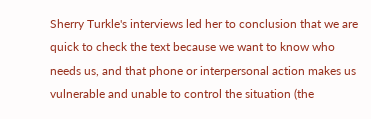Sherry Turkle's interviews led her to conclusion that we are quick to check the text because we want to know who needs us, and that phone or interpersonal action makes us vulnerable and unable to control the situation (the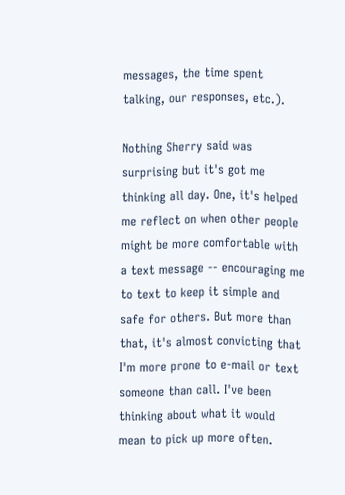messages, the time spent talking, our responses, etc.).

Nothing Sherry said was surprising but it's got me thinking all day. One, it's helped me reflect on when other people might be more comfortable with a text message -- encouraging me to text to keep it simple and safe for others. But more than that, it's almost convicting that I'm more prone to e-mail or text someone than call. I've been thinking about what it would mean to pick up more often.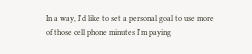In a way, I'd like to set a personal goal to use more of those cell phone minutes I'm paying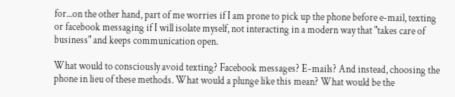for...on the other hand, part of me worries if I am prone to pick up the phone before e-mail, texting or facebook messaging if I will isolate myself, not interacting in a modern way that "takes care of business" and keeps communication open.

What would to consciously avoid texting? Facebook messages? E-mails? And instead, choosing the phone in lieu of these methods. What would a plunge like this mean? What would be the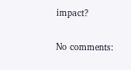impact?

No comments: